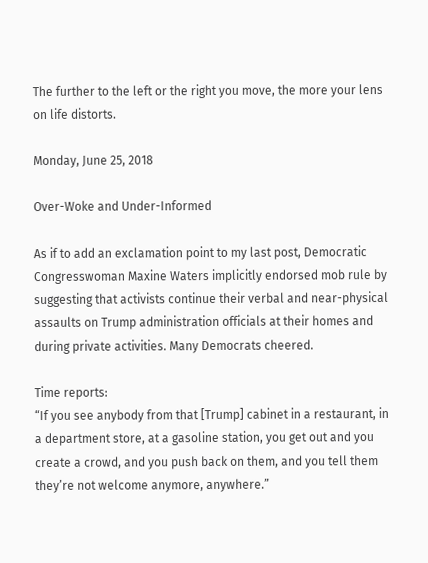The further to the left or the right you move, the more your lens on life distorts.

Monday, June 25, 2018

Over-Woke and Under-Informed

As if to add an exclamation point to my last post, Democratic Congresswoman Maxine Waters implicitly endorsed mob rule by suggesting that activists continue their verbal and near-physical assaults on Trump administration officials at their homes and during private activities. Many Democrats cheered.

Time reports:
“If you see anybody from that [Trump] cabinet in a restaurant, in a department store, at a gasoline station, you get out and you create a crowd, and you push back on them, and you tell them they’re not welcome anymore, anywhere.”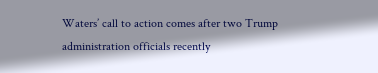Waters’ call to action comes after two Trump administration officials recently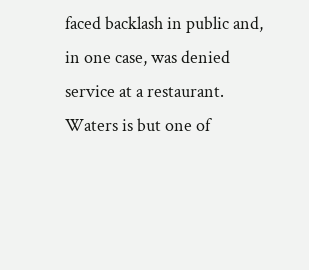faced backlash in public and, in one case, was denied service at a restaurant.
Waters is but one of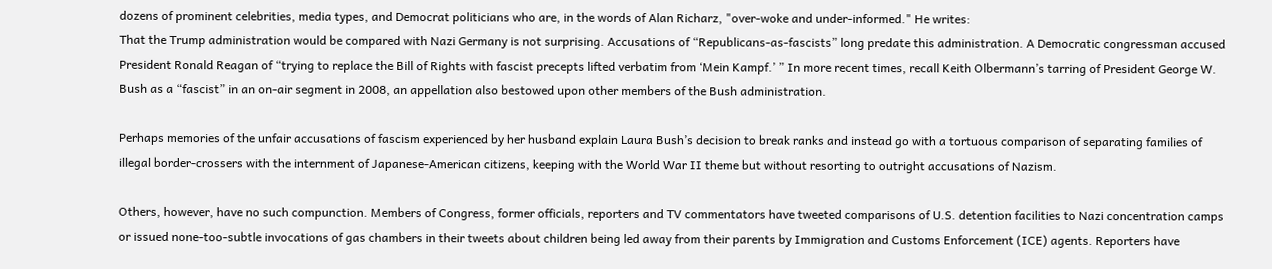dozens of prominent celebrities, media types, and Democrat politicians who are, in the words of Alan Richarz, "over-woke and under-informed." He writes:
That the Trump administration would be compared with Nazi Germany is not surprising. Accusations of “Republicans-as-fascists” long predate this administration. A Democratic congressman accused President Ronald Reagan of “trying to replace the Bill of Rights with fascist precepts lifted verbatim from ‘Mein Kampf.’ ” In more recent times, recall Keith Olbermann’s tarring of President George W. Bush as a “fascist” in an on-air segment in 2008, an appellation also bestowed upon other members of the Bush administration.

Perhaps memories of the unfair accusations of fascism experienced by her husband explain Laura Bush’s decision to break ranks and instead go with a tortuous comparison of separating families of illegal border-crossers with the internment of Japanese-American citizens, keeping with the World War II theme but without resorting to outright accusations of Nazism.

Others, however, have no such compunction. Members of Congress, former officials, reporters and TV commentators have tweeted comparisons of U.S. detention facilities to Nazi concentration camps or issued none-too-subtle invocations of gas chambers in their tweets about children being led away from their parents by Immigration and Customs Enforcement (ICE) agents. Reporters have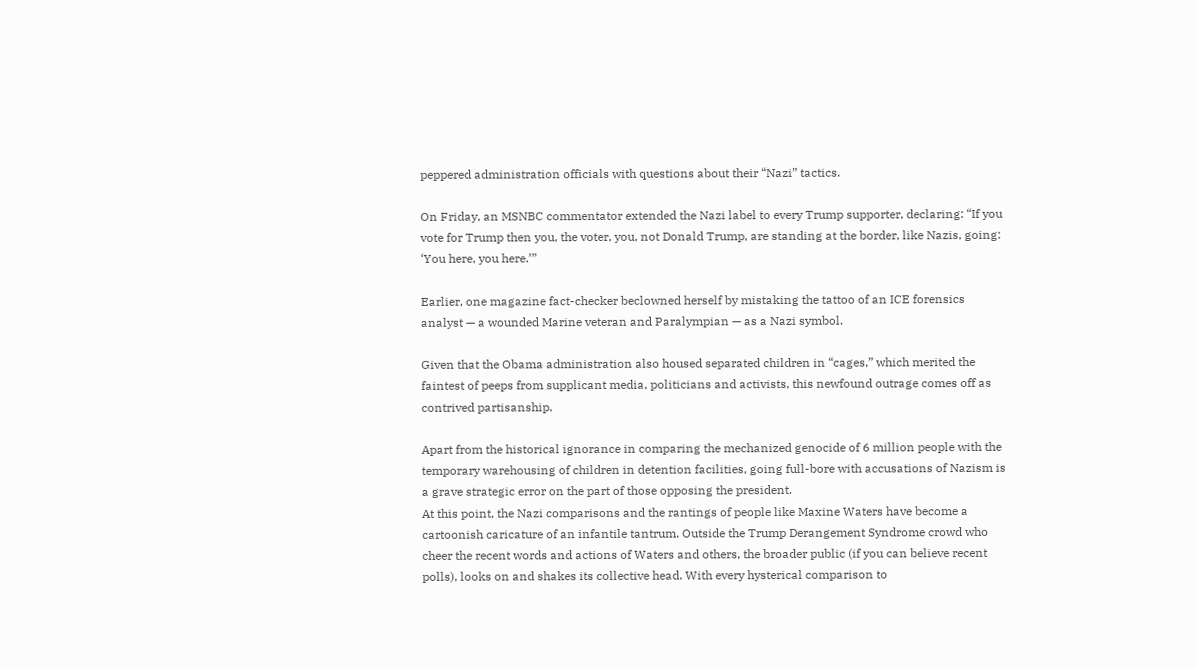peppered administration officials with questions about their “Nazi” tactics.

On Friday, an MSNBC commentator extended the Nazi label to every Trump supporter, declaring: “If you vote for Trump then you, the voter, you, not Donald Trump, are standing at the border, like Nazis, going: ‘You here, you here.’”

Earlier, one magazine fact-checker beclowned herself by mistaking the tattoo of an ICE forensics analyst — a wounded Marine veteran and Paralympian — as a Nazi symbol.

Given that the Obama administration also housed separated children in “cages,” which merited the faintest of peeps from supplicant media, politicians and activists, this newfound outrage comes off as contrived partisanship.

Apart from the historical ignorance in comparing the mechanized genocide of 6 million people with the temporary warehousing of children in detention facilities, going full-bore with accusations of Nazism is a grave strategic error on the part of those opposing the president.
At this point, the Nazi comparisons and the rantings of people like Maxine Waters have become a cartoonish caricature of an infantile tantrum. Outside the Trump Derangement Syndrome crowd who cheer the recent words and actions of Waters and others, the broader public (if you can believe recent polls), looks on and shakes its collective head. With every hysterical comparison to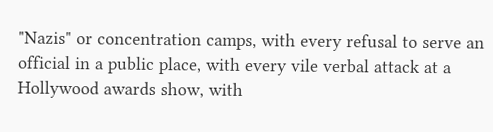"Nazis" or concentration camps, with every refusal to serve an official in a public place, with every vile verbal attack at a Hollywood awards show, with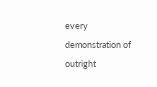every demonstration of outright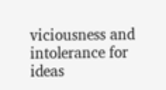viciousness and intolerance for ideas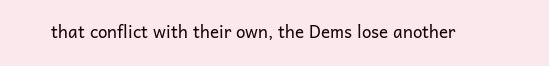that conflict with their own, the Dems lose another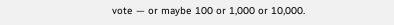vote — or maybe 100 or 1,000 or 10,000.